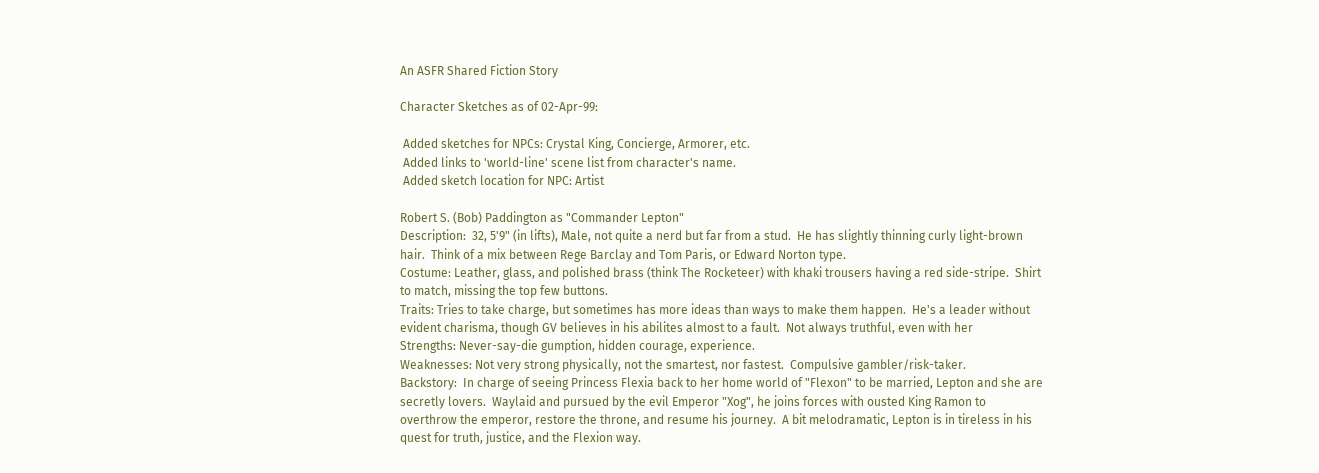An ASFR Shared Fiction Story

Character Sketches as of 02-Apr-99:

 Added sketches for NPCs: Crystal King, Concierge, Armorer, etc.
 Added links to 'world-line' scene list from character's name.
 Added sketch location for NPC: Artist

Robert S. (Bob) Paddington as "Commander Lepton"
Description:  32, 5'9" (in lifts), Male, not quite a nerd but far from a stud.  He has slightly thinning curly light-brown hair.  Think of a mix between Rege Barclay and Tom Paris, or Edward Norton type.
Costume: Leather, glass, and polished brass (think The Rocketeer) with khaki trousers having a red side-stripe.  Shirt to match, missing the top few buttons.
Traits: Tries to take charge, but sometimes has more ideas than ways to make them happen.  He's a leader without evident charisma, though GV believes in his abilites almost to a fault.  Not always truthful, even with her
Strengths: Never-say-die gumption, hidden courage, experience.
Weaknesses: Not very strong physically, not the smartest, nor fastest.  Compulsive gambler/risk-taker.
Backstory:  In charge of seeing Princess Flexia back to her home world of "Flexon" to be married, Lepton and she are secretly lovers.  Waylaid and pursued by the evil Emperor "Xog", he joins forces with ousted King Ramon to overthrow the emperor, restore the throne, and resume his journey.  A bit melodramatic, Lepton is in tireless in his quest for truth, justice, and the Flexion way.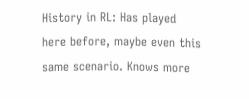History in RL: Has played here before, maybe even this same scenario. Knows more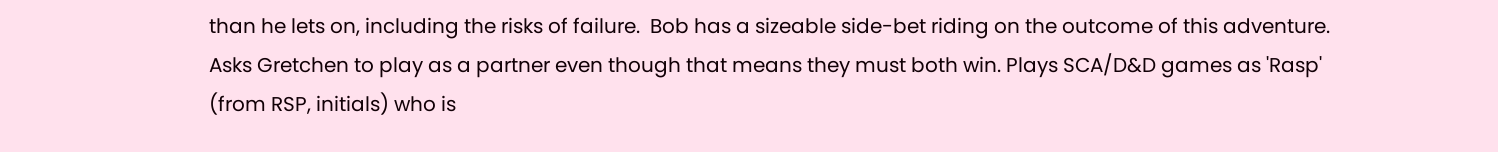than he lets on, including the risks of failure.  Bob has a sizeable side-bet riding on the outcome of this adventure.  Asks Gretchen to play as a partner even though that means they must both win. Plays SCA/D&D games as 'Rasp' (from RSP, initials) who is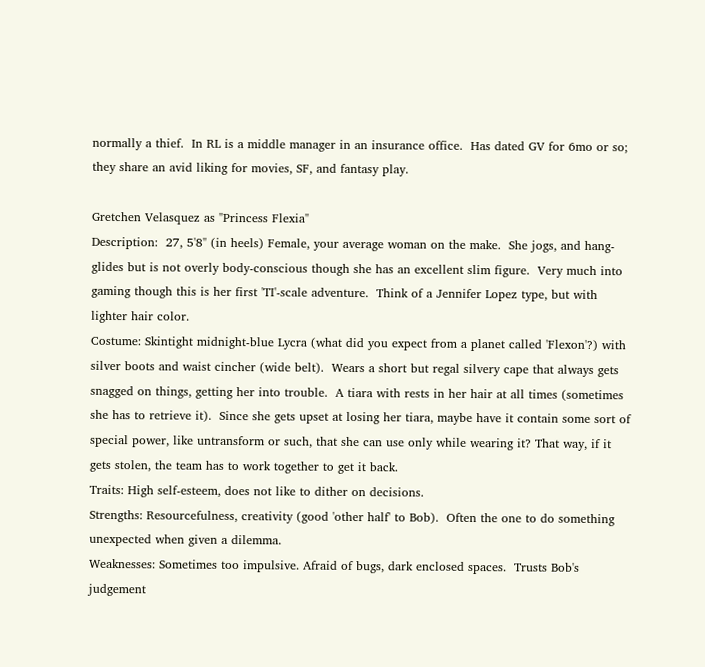normally a thief.  In RL is a middle manager in an insurance office.  Has dated GV for 6mo or so; they share an avid liking for movies, SF, and fantasy play.

Gretchen Velasquez as "Princess Flexia"
Description:  27, 5'8" (in heels) Female, your average woman on the make.  She jogs, and hang-glides but is not overly body-conscious though she has an excellent slim figure.  Very much into gaming though this is her first 'TI'-scale adventure.  Think of a Jennifer Lopez type, but with lighter hair color.
Costume: Skintight midnight-blue Lycra (what did you expect from a planet called 'Flexon'?) with silver boots and waist cincher (wide belt).  Wears a short but regal silvery cape that always gets snagged on things, getting her into trouble.  A tiara with rests in her hair at all times (sometimes she has to retrieve it).  Since she gets upset at losing her tiara, maybe have it contain some sort of special power, like untransform or such, that she can use only while wearing it? That way, if it gets stolen, the team has to work together to get it back.
Traits: High self-esteem, does not like to dither on decisions.
Strengths: Resourcefulness, creativity (good 'other half' to Bob).  Often the one to do something unexpected when given a dilemma.
Weaknesses: Sometimes too impulsive. Afraid of bugs, dark enclosed spaces.  Trusts Bob's judgement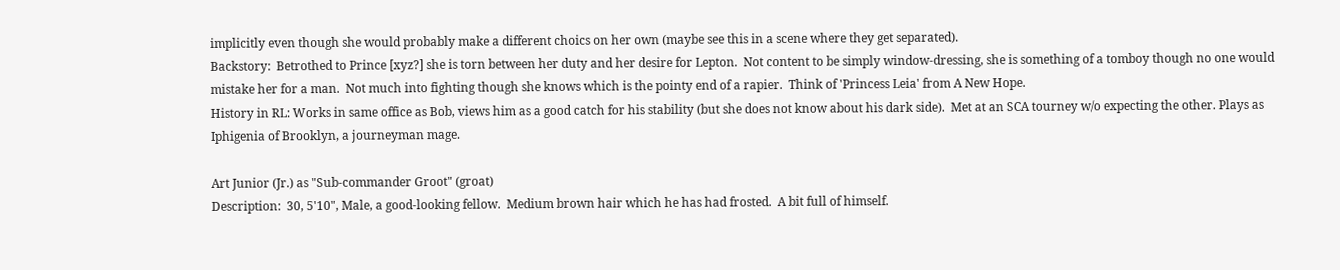implicitly even though she would probably make a different choics on her own (maybe see this in a scene where they get separated).
Backstory:  Betrothed to Prince [xyz?] she is torn between her duty and her desire for Lepton.  Not content to be simply window-dressing, she is something of a tomboy though no one would mistake her for a man.  Not much into fighting though she knows which is the pointy end of a rapier.  Think of 'Princess Leia' from A New Hope.
History in RL: Works in same office as Bob, views him as a good catch for his stability (but she does not know about his dark side).  Met at an SCA tourney w/o expecting the other. Plays as Iphigenia of Brooklyn, a journeyman mage.

Art Junior (Jr.) as "Sub-commander Groot" (groat)
Description:  30, 5'10", Male, a good-looking fellow.  Medium brown hair which he has had frosted.  A bit full of himself.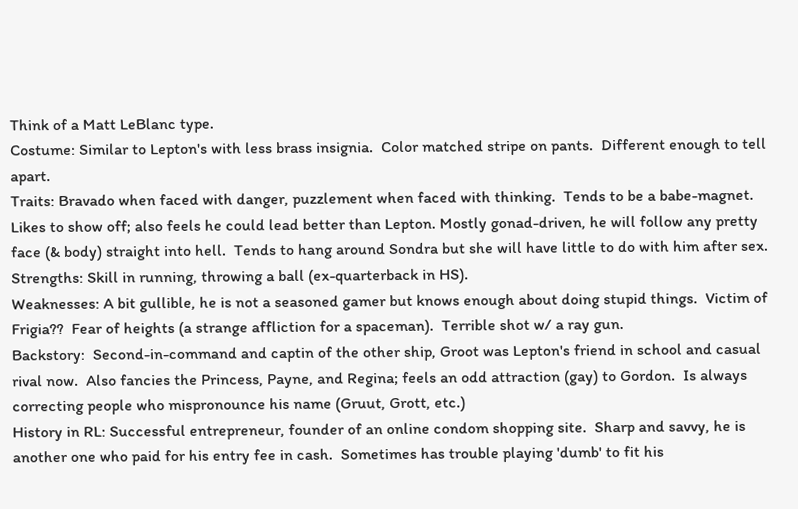Think of a Matt LeBlanc type.
Costume: Similar to Lepton's with less brass insignia.  Color matched stripe on pants.  Different enough to tell apart.
Traits: Bravado when faced with danger, puzzlement when faced with thinking.  Tends to be a babe-magnet.  Likes to show off; also feels he could lead better than Lepton. Mostly gonad-driven, he will follow any pretty face (& body) straight into hell.  Tends to hang around Sondra but she will have little to do with him after sex.
Strengths: Skill in running, throwing a ball (ex-quarterback in HS).
Weaknesses: A bit gullible, he is not a seasoned gamer but knows enough about doing stupid things.  Victim of Frigia??  Fear of heights (a strange affliction for a spaceman).  Terrible shot w/ a ray gun.
Backstory:  Second-in-command and captin of the other ship, Groot was Lepton's friend in school and casual rival now.  Also fancies the Princess, Payne, and Regina; feels an odd attraction (gay) to Gordon.  Is always correcting people who mispronounce his name (Gruut, Grott, etc.)
History in RL: Successful entrepreneur, founder of an online condom shopping site.  Sharp and savvy, he is another one who paid for his entry fee in cash.  Sometimes has trouble playing 'dumb' to fit his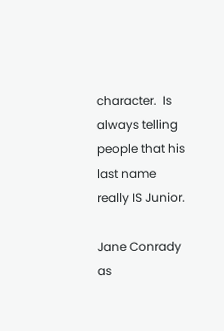character.  Is always telling people that his last name really IS Junior.

Jane Conrady as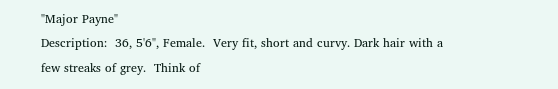"Major Payne"
Description:  36, 5'6", Female.  Very fit, short and curvy. Dark hair with a few streaks of grey.  Think of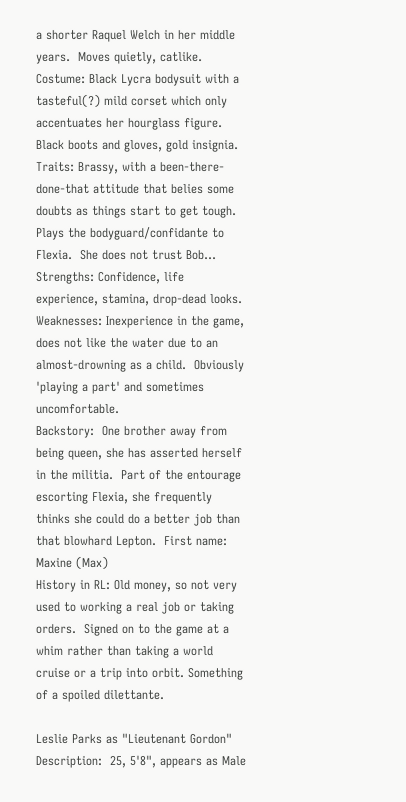a shorter Raquel Welch in her middle years.  Moves quietly, catlike.
Costume: Black Lycra bodysuit with a tasteful(?) mild corset which only accentuates her hourglass figure.  Black boots and gloves, gold insignia.
Traits: Brassy, with a been-there-done-that attitude that belies some doubts as things start to get tough. Plays the bodyguard/confidante to Flexia.  She does not trust Bob...
Strengths: Confidence, life experience, stamina, drop-dead looks.
Weaknesses: Inexperience in the game, does not like the water due to an almost-drowning as a child.  Obviously 'playing a part' and sometimes uncomfortable.
Backstory:  One brother away from being queen, she has asserted herself in the militia.  Part of the entourage escorting Flexia, she frequently thinks she could do a better job than that blowhard Lepton.  First name: Maxine (Max)
History in RL: Old money, so not very used to working a real job or taking orders.  Signed on to the game at a whim rather than taking a world cruise or a trip into orbit. Something of a spoiled dilettante.

Leslie Parks as "Lieutenant Gordon"
Description:  25, 5'8", appears as Male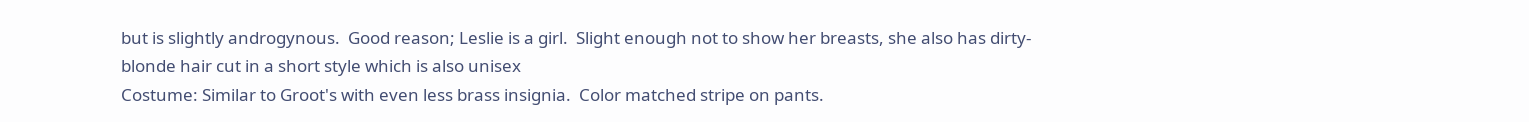but is slightly androgynous.  Good reason; Leslie is a girl.  Slight enough not to show her breasts, she also has dirty-blonde hair cut in a short style which is also unisex
Costume: Similar to Groot's with even less brass insignia.  Color matched stripe on pants.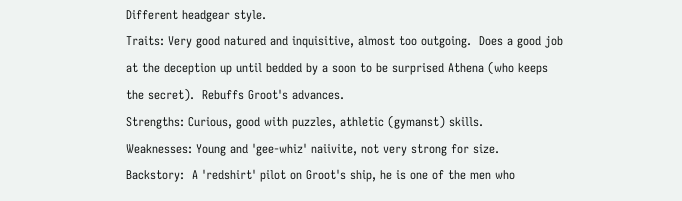Different headgear style.
Traits: Very good natured and inquisitive, almost too outgoing.  Does a good job at the deception up until bedded by a soon to be surprised Athena (who keeps the secret).  Rebuffs Groot's advances.
Strengths: Curious, good with puzzles, athletic (gymanst) skills.
Weaknesses: Young and 'gee-whiz' naiivite, not very strong for size.
Backstory:  A 'redshirt' pilot on Groot's ship, he is one of the men who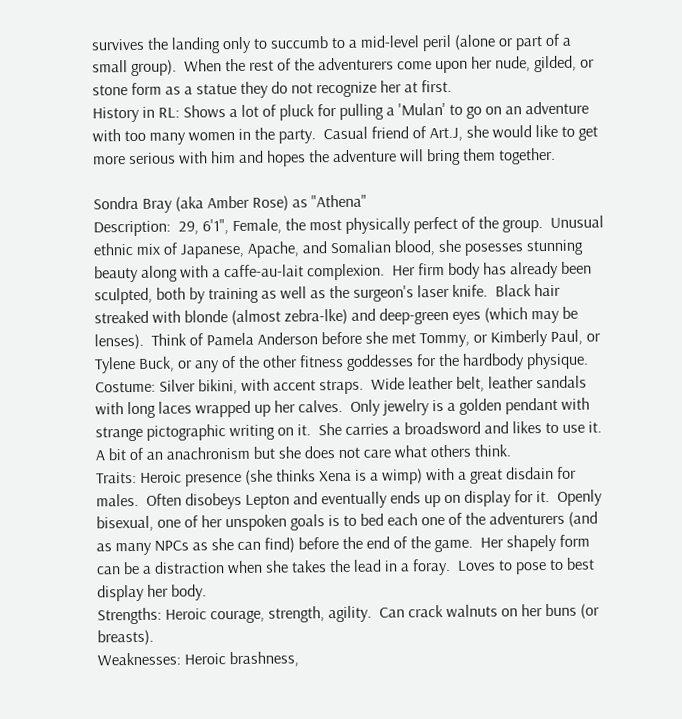survives the landing only to succumb to a mid-level peril (alone or part of a small group).  When the rest of the adventurers come upon her nude, gilded, or stone form as a statue they do not recognize her at first.
History in RL: Shows a lot of pluck for pulling a 'Mulan' to go on an adventure with too many women in the party.  Casual friend of Art.J, she would like to get more serious with him and hopes the adventure will bring them together.

Sondra Bray (aka Amber Rose) as "Athena"
Description:  29, 6'1", Female, the most physically perfect of the group.  Unusual ethnic mix of Japanese, Apache, and Somalian blood, she posesses stunning beauty along with a caffe-au-lait complexion.  Her firm body has already been sculpted, both by training as well as the surgeon's laser knife.  Black hair streaked with blonde (almost zebra-lke) and deep-green eyes (which may be lenses).  Think of Pamela Anderson before she met Tommy, or Kimberly Paul, or Tylene Buck, or any of the other fitness goddesses for the hardbody physique.
Costume: Silver bikini, with accent straps.  Wide leather belt, leather sandals with long laces wrapped up her calves.  Only jewelry is a golden pendant with strange pictographic writing on it.  She carries a broadsword and likes to use it.  A bit of an anachronism but she does not care what others think.
Traits: Heroic presence (she thinks Xena is a wimp) with a great disdain for males.  Often disobeys Lepton and eventually ends up on display for it.  Openly bisexual, one of her unspoken goals is to bed each one of the adventurers (and as many NPCs as she can find) before the end of the game.  Her shapely form can be a distraction when she takes the lead in a foray.  Loves to pose to best display her body.
Strengths: Heroic courage, strength, agility.  Can crack walnuts on her buns (or breasts).
Weaknesses: Heroic brashness,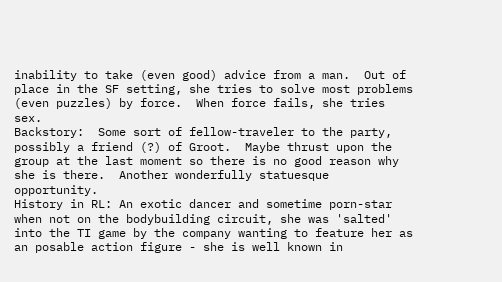inability to take (even good) advice from a man.  Out of place in the SF setting, she tries to solve most problems (even puzzles) by force.  When force fails, she tries sex.
Backstory:  Some sort of fellow-traveler to the party, possibly a friend (?) of Groot.  Maybe thrust upon the group at the last moment so there is no good reason why she is there.  Another wonderfully statuesque opportunity.
History in RL: An exotic dancer and sometime porn-star when not on the bodybuilding circuit, she was 'salted' into the TI game by the company wanting to feature her as an posable action figure - she is well known in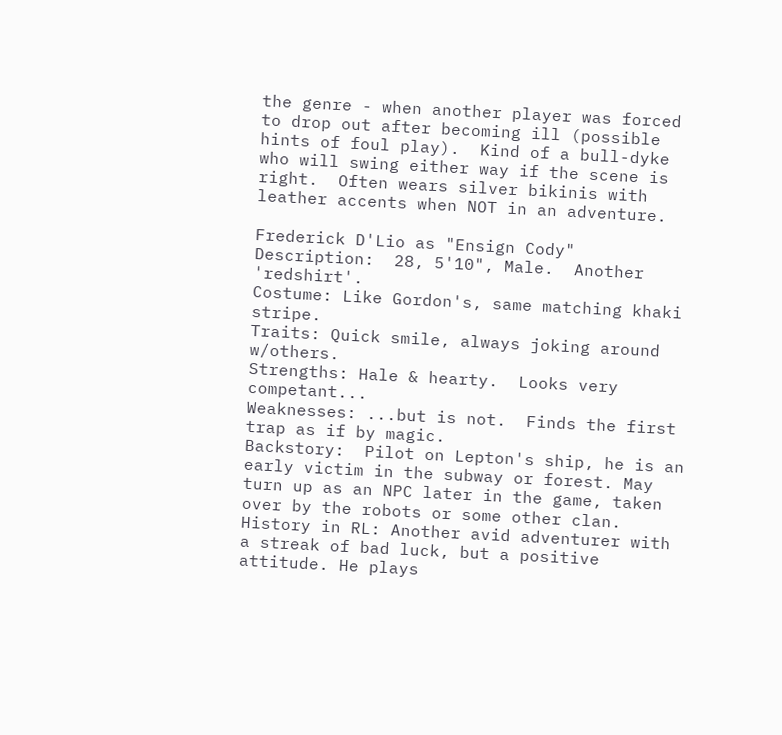the genre - when another player was forced to drop out after becoming ill (possible hints of foul play).  Kind of a bull-dyke who will swing either way if the scene is right.  Often wears silver bikinis with leather accents when NOT in an adventure.

Frederick D'Lio as "Ensign Cody"
Description:  28, 5'10", Male.  Another 'redshirt'.
Costume: Like Gordon's, same matching khaki stripe.
Traits: Quick smile, always joking around w/others.
Strengths: Hale & hearty.  Looks very competant...
Weaknesses: ...but is not.  Finds the first trap as if by magic.
Backstory:  Pilot on Lepton's ship, he is an early victim in the subway or forest. May turn up as an NPC later in the game, taken over by the robots or some other clan.
History in RL: Another avid adventurer with a streak of bad luck, but a positive attitude. He plays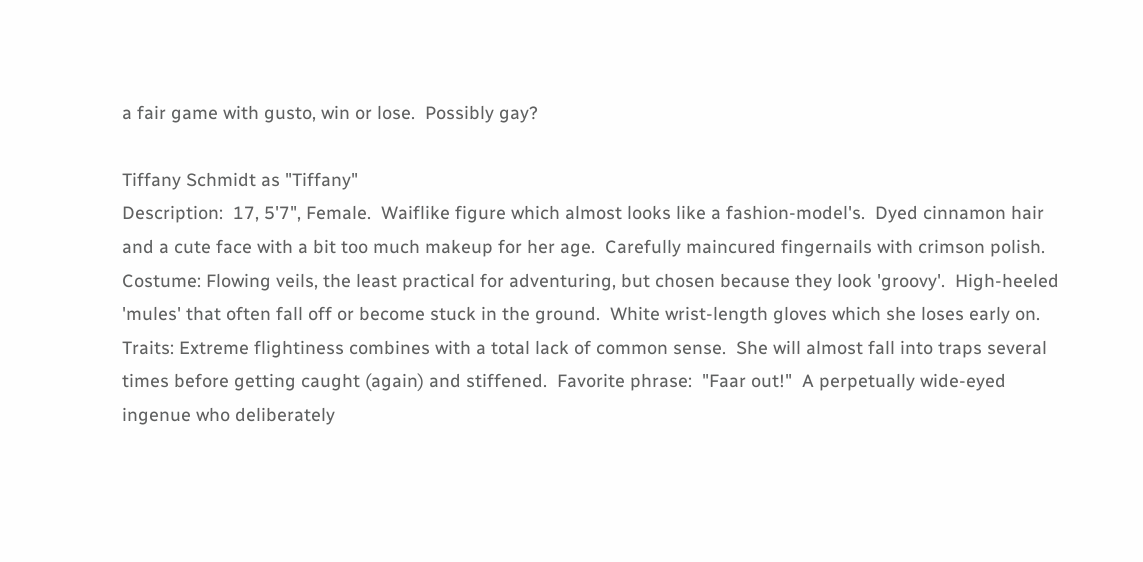a fair game with gusto, win or lose.  Possibly gay?

Tiffany Schmidt as "Tiffany"
Description:  17, 5'7", Female.  Waiflike figure which almost looks like a fashion-model's.  Dyed cinnamon hair and a cute face with a bit too much makeup for her age.  Carefully maincured fingernails with crimson polish.
Costume: Flowing veils, the least practical for adventuring, but chosen because they look 'groovy'.  High-heeled 'mules' that often fall off or become stuck in the ground.  White wrist-length gloves which she loses early on.
Traits: Extreme flightiness combines with a total lack of common sense.  She will almost fall into traps several times before getting caught (again) and stiffened.  Favorite phrase:  "Faar out!"  A perpetually wide-eyed ingenue who deliberately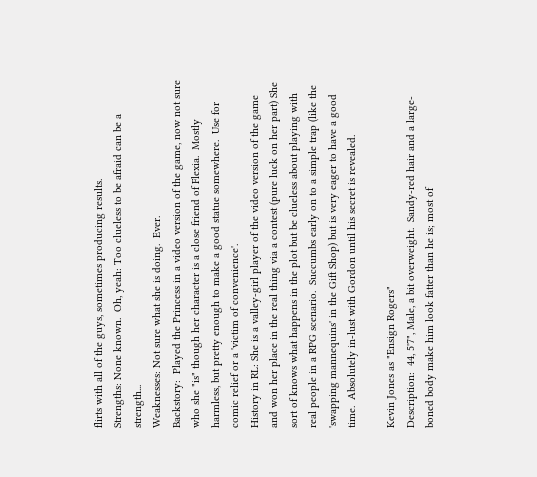flirts with all of the guys, sometimes producing results.
Strengths: None known.  Oh, yeah: Too clueless to be afraid can be a strength...
Weaknesses: Not sure what she is doing.  Ever.
Backstory:  Played the Princess in a video version of the game, now not sure who she "is" though her character is a close friend of Flexia.  Mostly harmless, but pretty enough to make a good statue somewhere.  Use for comic relief or a 'victim of convenience'.
History in RL: She is a valley-girl player of the video version of the game and won her place in the real thing via a contest (pure luck on her part) She sort of knows what happens in the plot but be clueless about playing with real people in a RPG scenario.  Succumbs early on to a simple trap (like the 'swapping mannequins' in the Gift Shop) but is very eager to have a good time.  Absolutely in-lust with Gordon until his secret is revealed.

Kevin Jones as "Ensign Rogers"
Description:  44, 5'7", Male, a bit overweight.  Sandy-red hair and a large-boned body make him look fatter than he is; most of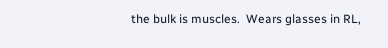the bulk is muscles.  Wears glasses in RL,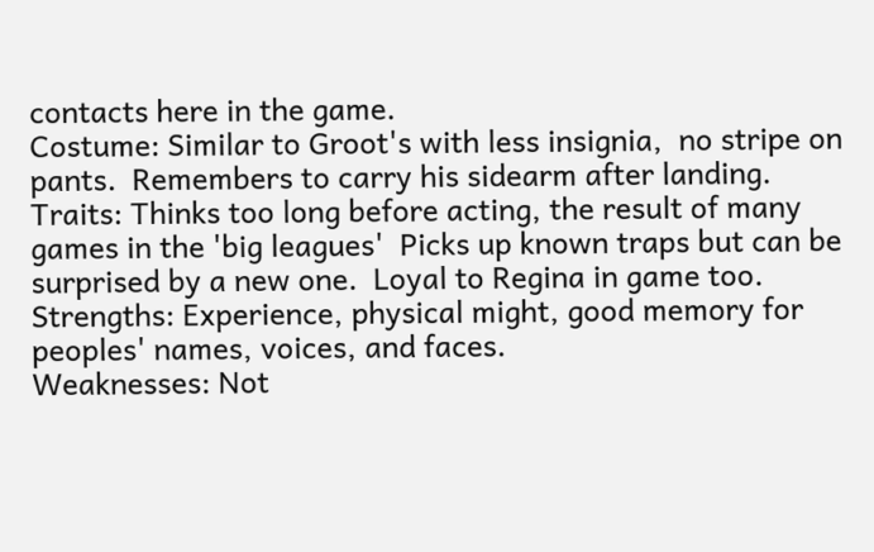contacts here in the game.
Costume: Similar to Groot's with less insignia,  no stripe on pants.  Remembers to carry his sidearm after landing.
Traits: Thinks too long before acting, the result of many games in the 'big leagues'  Picks up known traps but can be surprised by a new one.  Loyal to Regina in game too.
Strengths: Experience, physical might, good memory for peoples' names, voices, and faces.
Weaknesses: Not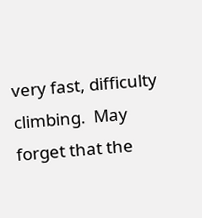very fast, difficulty climbing.  May forget that the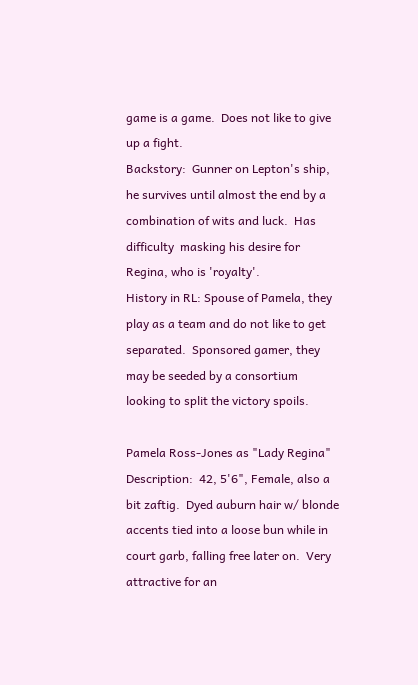game is a game.  Does not like to give up a fight.
Backstory:  Gunner on Lepton's ship, he survives until almost the end by a combination of wits and luck.  Has difficulty  masking his desire for Regina, who is 'royalty'.
History in RL: Spouse of Pamela, they play as a team and do not like to get separated.  Sponsored gamer, they may be seeded by a consortium looking to split the victory spoils.

Pamela Ross-Jones as "Lady Regina"
Description:  42, 5'6", Female, also a bit zaftig.  Dyed auburn hair w/ blonde accents tied into a loose bun while in court garb, falling free later on.  Very attractive for an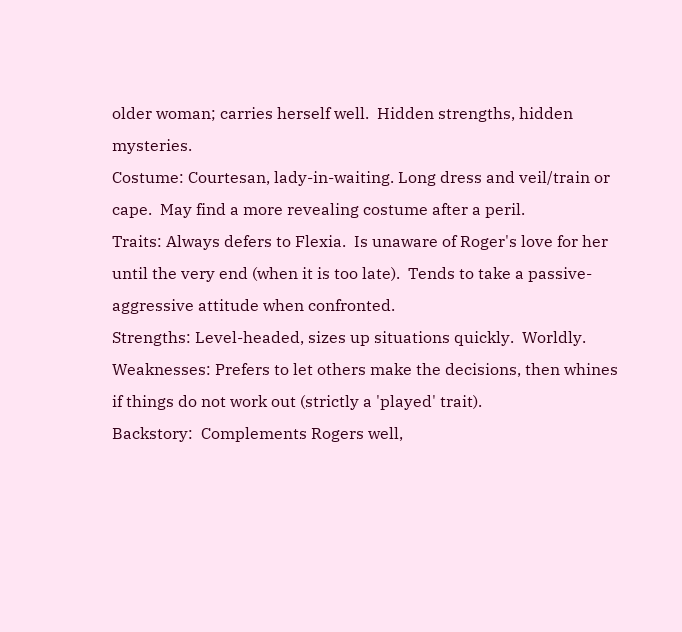older woman; carries herself well.  Hidden strengths, hidden mysteries.
Costume: Courtesan, lady-in-waiting. Long dress and veil/train or cape.  May find a more revealing costume after a peril.
Traits: Always defers to Flexia.  Is unaware of Roger's love for her until the very end (when it is too late).  Tends to take a passive-aggressive attitude when confronted.
Strengths: Level-headed, sizes up situations quickly.  Worldly.
Weaknesses: Prefers to let others make the decisions, then whines if things do not work out (strictly a 'played' trait).
Backstory:  Complements Rogers well,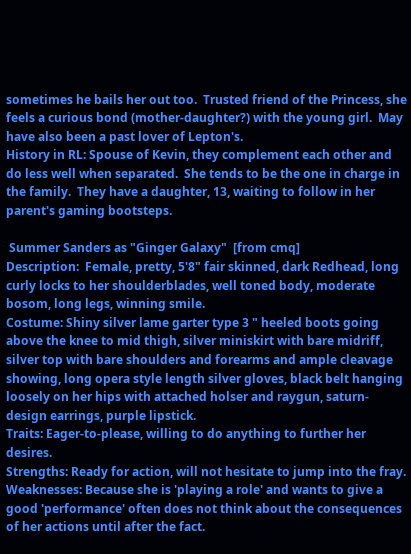sometimes he bails her out too.  Trusted friend of the Princess, she feels a curious bond (mother-daughter?) with the young girl.  May have also been a past lover of Lepton's.
History in RL: Spouse of Kevin, they complement each other and do less well when separated.  She tends to be the one in charge in the family.  They have a daughter, 13, waiting to follow in her parent's gaming bootsteps.

 Summer Sanders as "Ginger Galaxy"  [from cmq]
Description:  Female, pretty, 5'8" fair skinned, dark Redhead, long curly locks to her shoulderblades, well toned body, moderate bosom, long legs, winning smile.
Costume: Shiny silver lame garter type 3 " heeled boots going above the knee to mid thigh, silver miniskirt with bare midriff, silver top with bare shoulders and forearms and ample cleavage showing, long opera style length silver gloves, black belt hanging loosely on her hips with attached holser and raygun, saturn-design earrings, purple lipstick.
Traits: Eager-to-please, willing to do anything to further her desires.
Strengths: Ready for action, will not hesitate to jump into the fray.
Weaknesses: Because she is 'playing a role' and wants to give a good 'performance' often does not think about the consequences of her actions until after the fact.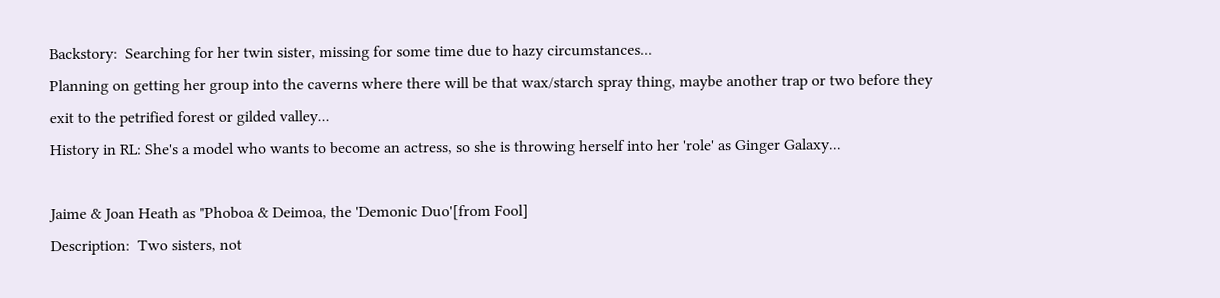Backstory:  Searching for her twin sister, missing for some time due to hazy circumstances...
Planning on getting her group into the caverns where there will be that wax/starch spray thing, maybe another trap or two before they exit to the petrified forest or gilded valley...
History in RL: She's a model who wants to become an actress, so she is throwing herself into her 'role' as Ginger Galaxy...

Jaime & Joan Heath as "Phoboa & Deimoa, the 'Demonic Duo'[from Fool]
Description:  Two sisters, not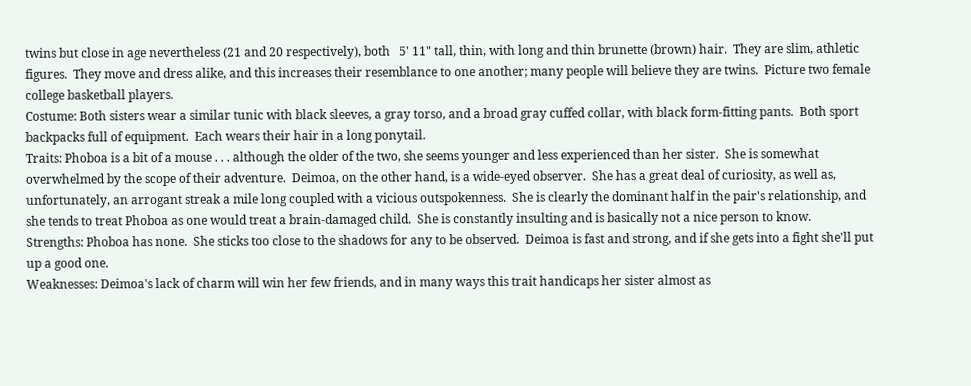twins but close in age nevertheless (21 and 20 respectively), both   5' 11" tall, thin, with long and thin brunette (brown) hair.  They are slim, athletic figures.  They move and dress alike, and this increases their resemblance to one another; many people will believe they are twins.  Picture two female college basketball players.
Costume: Both sisters wear a similar tunic with black sleeves, a gray torso, and a broad gray cuffed collar, with black form-fitting pants.  Both sport backpacks full of equipment.  Each wears their hair in a long ponytail.
Traits: Phoboa is a bit of a mouse . . . although the older of the two, she seems younger and less experienced than her sister.  She is somewhat overwhelmed by the scope of their adventure.  Deimoa, on the other hand, is a wide-eyed observer.  She has a great deal of curiosity, as well as, unfortunately, an arrogant streak a mile long coupled with a vicious outspokenness.  She is clearly the dominant half in the pair's relationship, and she tends to treat Phoboa as one would treat a brain-damaged child.  She is constantly insulting and is basically not a nice person to know.
Strengths: Phoboa has none.  She sticks too close to the shadows for any to be observed.  Deimoa is fast and strong, and if she gets into a fight she'll put up a good one.
Weaknesses: Deimoa's lack of charm will win her few friends, and in many ways this trait handicaps her sister almost as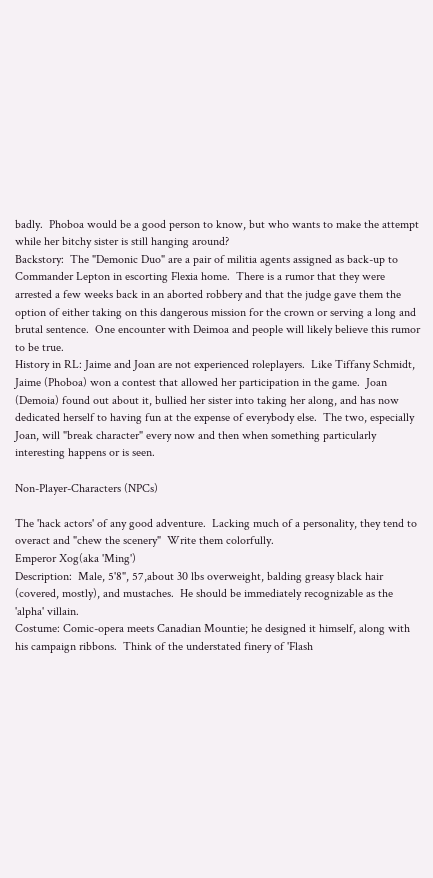badly.  Phoboa would be a good person to know, but who wants to make the attempt while her bitchy sister is still hanging around?
Backstory:  The "Demonic Duo" are a pair of militia agents assigned as back-up to Commander Lepton in escorting Flexia home.  There is a rumor that they were arrested a few weeks back in an aborted robbery and that the judge gave them the option of either taking on this dangerous mission for the crown or serving a long and brutal sentence.  One encounter with Deimoa and people will likely believe this rumor to be true.
History in RL: Jaime and Joan are not experienced roleplayers.  Like Tiffany Schmidt, Jaime (Phoboa) won a contest that allowed her participation in the game.  Joan (Demoia) found out about it, bullied her sister into taking her along, and has now dedicated herself to having fun at the expense of everybody else.  The two, especially Joan, will "break character" every now and then when something particularly interesting happens or is seen.

Non-Player-Characters (NPCs)

The 'hack actors' of any good adventure.  Lacking much of a personality, they tend to overact and "chew the scenery"  Write them colorfully.
Emperor Xog(aka 'Ming')
Description:  Male, 5'8", 57,about 30 lbs overweight, balding greasy black hair (covered, mostly), and mustaches.  He should be immediately recognizable as the 'alpha' villain.
Costume: Comic-opera meets Canadian Mountie; he designed it himself, along with his campaign ribbons.  Think of the understated finery of 'Flash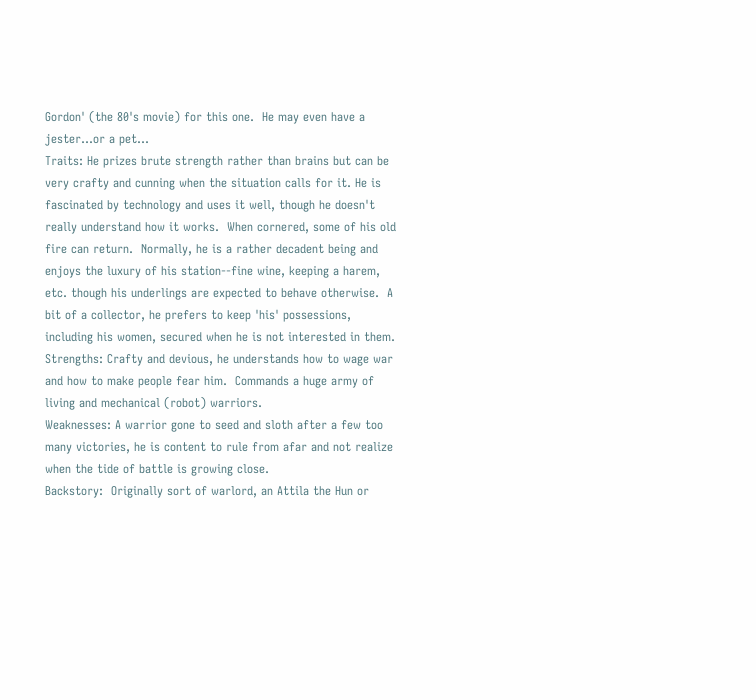Gordon' (the 80's movie) for this one.  He may even have a jester...or a pet...
Traits: He prizes brute strength rather than brains but can be very crafty and cunning when the situation calls for it. He is fascinated by technology and uses it well, though he doesn't really understand how it works.  When cornered, some of his old fire can return.  Normally, he is a rather decadent being and enjoys the luxury of his station--fine wine, keeping a harem, etc. though his underlings are expected to behave otherwise.  A bit of a collector, he prefers to keep 'his' possessions, including his women, secured when he is not interested in them.
Strengths: Crafty and devious, he understands how to wage war and how to make people fear him.  Commands a huge army of living and mechanical (robot) warriors.
Weaknesses: A warrior gone to seed and sloth after a few too many victories, he is content to rule from afar and not realize when the tide of battle is growing close.
Backstory:  Originally sort of warlord, an Attila the Hun or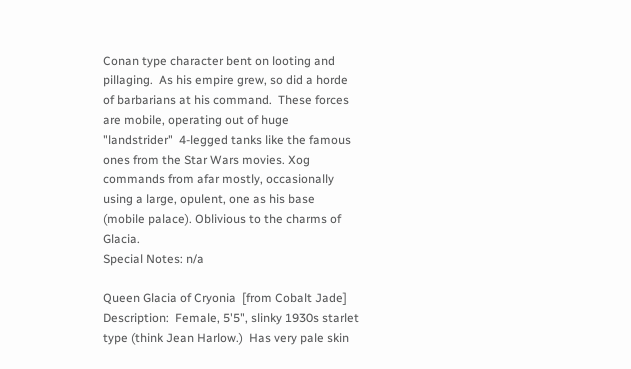Conan type character bent on looting and pillaging.  As his empire grew, so did a horde of barbarians at his command.  These forces are mobile, operating out of huge "landstrider"  4-legged tanks like the famous ones from the Star Wars movies. Xog commands from afar mostly, occasionally using a large, opulent, one as his base (mobile palace). Oblivious to the charms of Glacia.
Special Notes: n/a

Queen Glacia of Cryonia  [from Cobalt Jade]
Description:  Female, 5'5", slinky 1930s starlet type (think Jean Harlow.)  Has very pale skin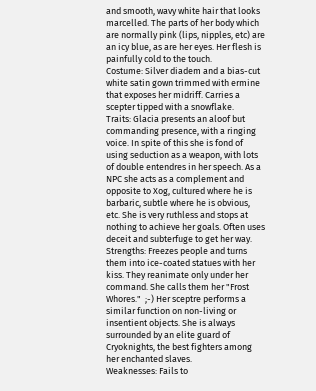and smooth, wavy white hair that looks marcelled. The parts of her body which are normally pink (lips, nipples, etc) are an icy blue, as are her eyes. Her flesh is painfully cold to the touch.
Costume: Silver diadem and a bias-cut white satin gown trimmed with ermine that exposes her midriff. Carries a scepter tipped with a snowflake.
Traits: Glacia presents an aloof but commanding presence, with a ringing voice. In spite of this she is fond of using seduction as a weapon, with lots of double entendres in her speech. As a NPC she acts as a complement and opposite to Xog, cultured where he is barbaric, subtle where he is obvious, etc. She is very ruthless and stops at nothing to achieve her goals. Often uses deceit and subterfuge to get her way.
Strengths: Freezes people and turns them into ice-coated statues with her kiss. They reanimate only under her command. She calls them her "Frost Whores."  ;-) Her sceptre performs a similar function on non-living or insentient objects. She is always surrounded by an elite guard of Cryoknights, the best fighters among her enchanted slaves.
Weaknesses: Fails to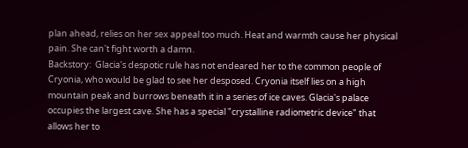plan ahead, relies on her sex appeal too much. Heat and warmth cause her physical pain. She can't fight worth a damn.
Backstory:  Glacia's despotic rule has not endeared her to the common people of Cryonia, who would be glad to see her desposed. Cryonia itself lies on a high mountain peak and burrows beneath it in a series of ice caves. Glacia's palace occupies the largest cave. She has a special "crystalline radiometric device" that allows her to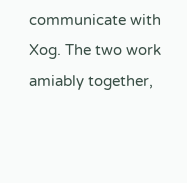communicate with Xog. The two work amiably together,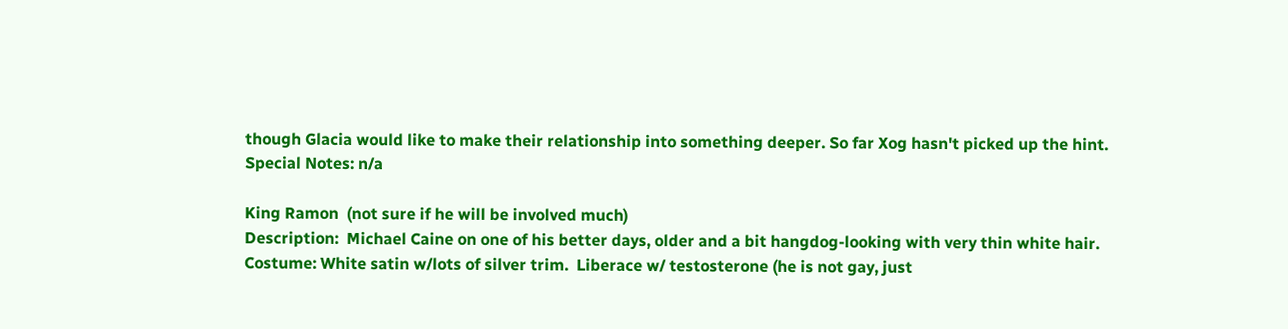though Glacia would like to make their relationship into something deeper. So far Xog hasn't picked up the hint.
Special Notes: n/a

King Ramon  (not sure if he will be involved much)
Description:  Michael Caine on one of his better days, older and a bit hangdog-looking with very thin white hair.
Costume: White satin w/lots of silver trim.  Liberace w/ testosterone (he is not gay, just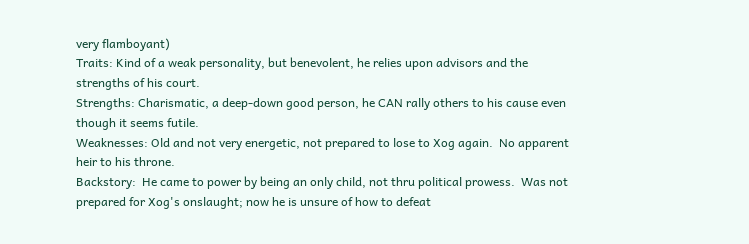very flamboyant)
Traits: Kind of a weak personality, but benevolent, he relies upon advisors and the strengths of his court.
Strengths: Charismatic, a deep-down good person, he CAN rally others to his cause even though it seems futile.
Weaknesses: Old and not very energetic, not prepared to lose to Xog again.  No apparent heir to his throne.
Backstory:  He came to power by being an only child, not thru political prowess.  Was not prepared for Xog's onslaught; now he is unsure of how to defeat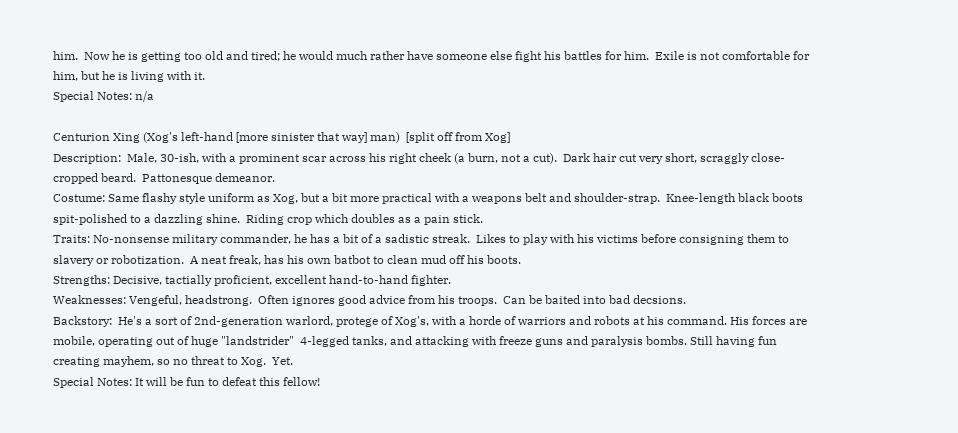him.  Now he is getting too old and tired; he would much rather have someone else fight his battles for him.  Exile is not comfortable for him, but he is living with it.
Special Notes: n/a

Centurion Xing (Xog's left-hand [more sinister that way] man)  [split off from Xog]
Description:  Male, 30-ish, with a prominent scar across his right cheek (a burn, not a cut).  Dark hair cut very short, scraggly close-cropped beard.  Pattonesque demeanor.
Costume: Same flashy style uniform as Xog, but a bit more practical with a weapons belt and shoulder-strap.  Knee-length black boots spit-polished to a dazzling shine.  Riding crop which doubles as a pain stick.
Traits: No-nonsense military commander, he has a bit of a sadistic streak.  Likes to play with his victims before consigning them to slavery or robotization.  A neat freak, has his own batbot to clean mud off his boots.
Strengths: Decisive, tactially proficient, excellent hand-to-hand fighter.
Weaknesses: Vengeful, headstrong.  Often ignores good advice from his troops.  Can be baited into bad decsions.
Backstory:  He's a sort of 2nd-generation warlord, protege of Xog's, with a horde of warriors and robots at his command. His forces are mobile, operating out of huge "landstrider"  4-legged tanks, and attacking with freeze guns and paralysis bombs. Still having fun creating mayhem, so no threat to Xog.  Yet.
Special Notes: It will be fun to defeat this fellow!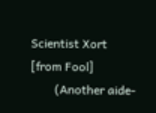Scientist Xort [from Fool]
        (Another aide-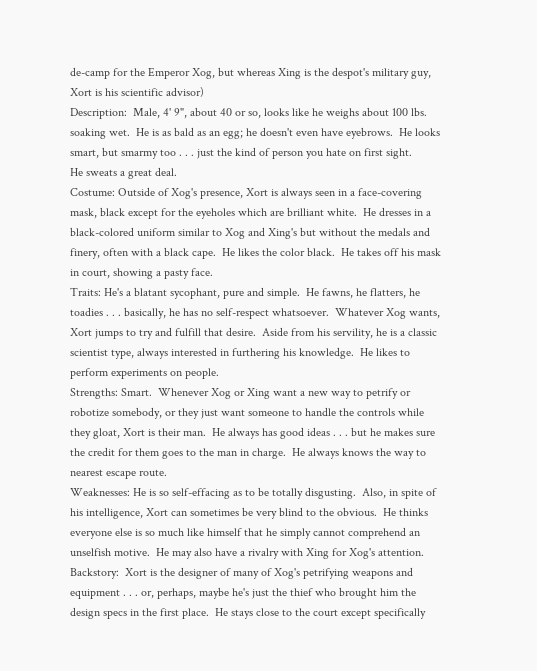de-camp for the Emperor Xog, but whereas Xing is the despot's military guy, Xort is his scientific advisor)
Description:  Male, 4' 9", about 40 or so, looks like he weighs about 100 lbs. soaking wet.  He is as bald as an egg; he doesn't even have eyebrows.  He looks smart, but smarmy too . . . just the kind of person you hate on first sight.
He sweats a great deal.
Costume: Outside of Xog's presence, Xort is always seen in a face-covering mask, black except for the eyeholes which are brilliant white.  He dresses in a black-colored uniform similar to Xog and Xing's but without the medals and finery, often with a black cape.  He likes the color black.  He takes off his mask in court, showing a pasty face.
Traits: He's a blatant sycophant, pure and simple.  He fawns, he flatters, he toadies . . . basically, he has no self-respect whatsoever.  Whatever Xog wants, Xort jumps to try and fulfill that desire.  Aside from his servility, he is a classic scientist type, always interested in furthering his knowledge.  He likes to perform experiments on people.
Strengths: Smart.  Whenever Xog or Xing want a new way to petrify or robotize somebody, or they just want someone to handle the controls while they gloat, Xort is their man.  He always has good ideas . . . but he makes sure the credit for them goes to the man in charge.  He always knows the way to nearest escape route.
Weaknesses: He is so self-effacing as to be totally disgusting.  Also, in spite of his intelligence, Xort can sometimes be very blind to the obvious.  He thinks everyone else is so much like himself that he simply cannot comprehend an unselfish motive.  He may also have a rivalry with Xing for Xog's attention.
Backstory:  Xort is the designer of many of Xog's petrifying weapons and equipment . . . or, perhaps, maybe he's just the thief who brought him the design specs in the first place.  He stays close to the court except specifically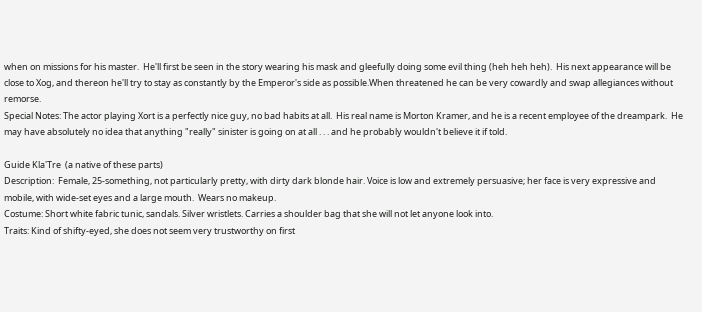when on missions for his master.  He'll first be seen in the story wearing his mask and gleefully doing some evil thing (heh heh heh).  His next appearance will be close to Xog, and thereon he'll try to stay as constantly by the Emperor's side as possible.When threatened he can be very cowardly and swap allegiances without remorse.
Special Notes: The actor playing Xort is a perfectly nice guy, no bad habits at all.  His real name is Morton Kramer, and he is a recent employee of the dreampark.  He may have absolutely no idea that anything "really" sinister is going on at all . . . and he probably wouldn't believe it if told.

Guide Kla'Tre  (a native of these parts)
Description:  Female, 25-something, not particularly pretty, with dirty dark blonde hair. Voice is low and extremely persuasive; her face is very expressive and mobile, with wide-set eyes and a large mouth.  Wears no makeup.
Costume: Short white fabric tunic, sandals. Silver wristlets. Carries a shoulder bag that she will not let anyone look into.
Traits: Kind of shifty-eyed, she does not seem very trustworthy on first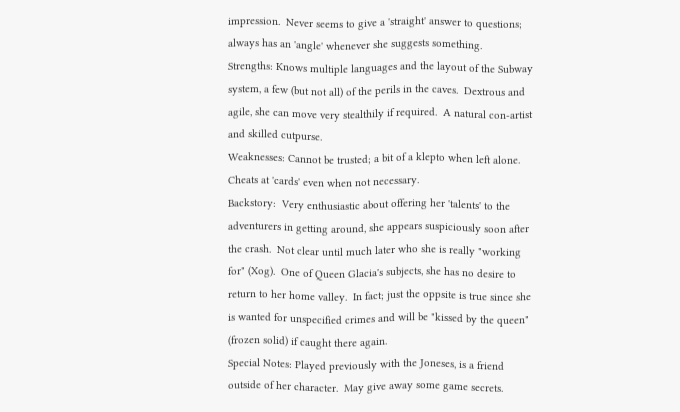impression.  Never seems to give a 'straight' answer to questions; always has an 'angle' whenever she suggests something.
Strengths: Knows multiple languages and the layout of the Subway system, a few (but not all) of the perils in the caves.  Dextrous and agile, she can move very stealthily if required.  A natural con-artist and skilled cutpurse.
Weaknesses: Cannot be trusted; a bit of a klepto when left alone.  Cheats at 'cards' even when not necessary.
Backstory:  Very enthusiastic about offering her 'talents' to the adventurers in getting around, she appears suspiciously soon after the crash.  Not clear until much later who she is really "working for" (Xog).  One of Queen Glacia's subjects, she has no desire to return to her home valley.  In fact; just the oppsite is true since she is wanted for unspecified crimes and will be "kissed by the queen" (frozen solid) if caught there again.
Special Notes: Played previously with the Joneses, is a friend outside of her character.  May give away some game secrets.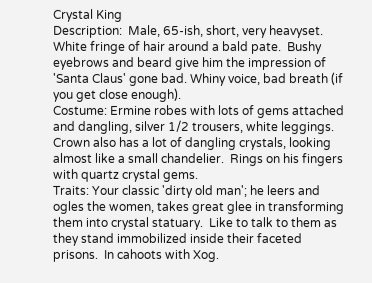Crystal King
Description:  Male, 65-ish, short, very heavyset.  White fringe of hair around a bald pate.  Bushy eyebrows and beard give him the impression of 'Santa Claus' gone bad. Whiny voice, bad breath (if you get close enough).
Costume: Ermine robes with lots of gems attached and dangling, silver 1/2 trousers, white leggings.  Crown also has a lot of dangling crystals, looking almost like a small chandelier.  Rings on his fingers with quartz crystal gems.
Traits: Your classic 'dirty old man'; he leers and ogles the women, takes great glee in transforming them into crystal statuary.  Like to talk to them as they stand immobilized inside their faceted prisons.  In cahoots with Xog.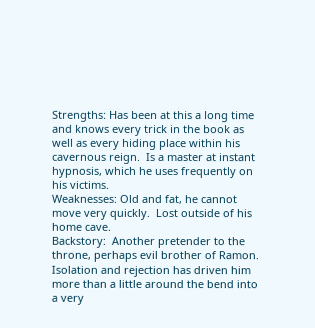Strengths: Has been at this a long time and knows every trick in the book as well as every hiding place within his cavernous reign.  Is a master at instant hypnosis, which he uses frequently on his victims.
Weaknesses: Old and fat, he cannot move very quickly.  Lost outside of his home cave.
Backstory:  Another pretender to the throne, perhaps evil brother of Ramon.  Isolation and rejection has driven him more than a little around the bend into a very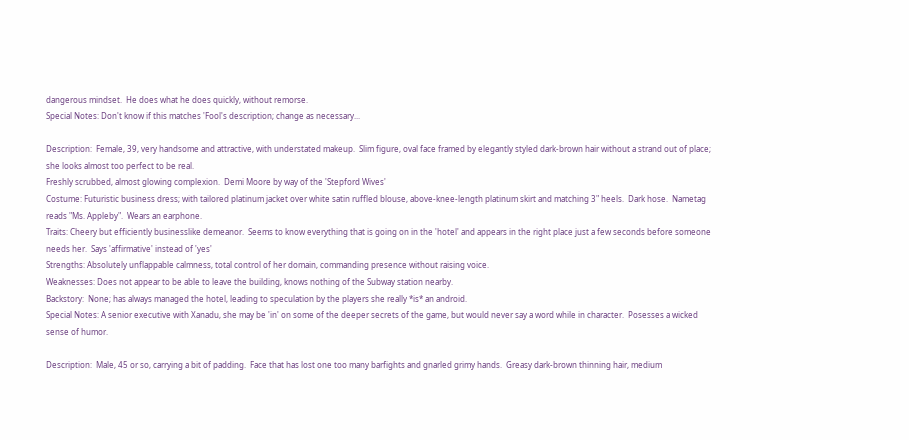dangerous mindset.  He does what he does quickly, without remorse.
Special Notes: Don't know if this matches 'Fool's description; change as necessary...

Description:  Female, 39, very handsome and attractive, with understated makeup.  Slim figure, oval face framed by elegantly styled dark-brown hair without a strand out of place; she looks almost too perfect to be real.
Freshly scrubbed, almost glowing complexion.  Demi Moore by way of the 'Stepford Wives'
Costume: Futuristic business dress; with tailored platinum jacket over white satin ruffled blouse, above-knee-length platinum skirt and matching 3" heels.  Dark hose.  Nametag reads "Ms. Appleby".  Wears an earphone.
Traits: Cheery but efficiently businesslike demeanor.  Seems to know everything that is going on in the 'hotel' and appears in the right place just a few seconds before someone needs her.  Says 'affirmative' instead of 'yes'
Strengths: Absolutely unflappable calmness, total control of her domain, commanding presence without raising voice.
Weaknesses: Does not appear to be able to leave the building, knows nothing of the Subway station nearby.
Backstory:  None; has always managed the hotel, leading to speculation by the players she really *is* an android.
Special Notes: A senior executive with Xanadu, she may be 'in' on some of the deeper secrets of the game, but would never say a word while in character.  Posesses a wicked sense of humor.

Description:  Male, 45 or so, carrying a bit of padding.  Face that has lost one too many barfights and gnarled grimy hands.  Greasy dark-brown thinning hair, medium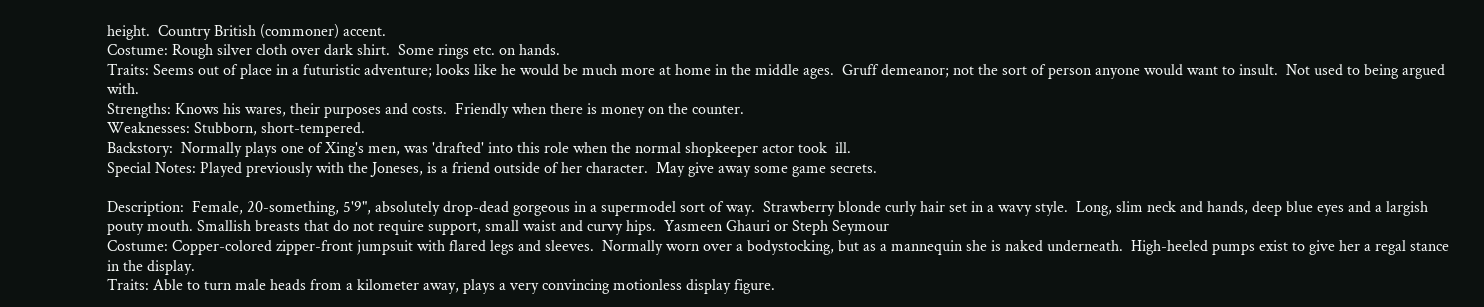height.  Country British (commoner) accent.
Costume: Rough silver cloth over dark shirt.  Some rings etc. on hands.
Traits: Seems out of place in a futuristic adventure; looks like he would be much more at home in the middle ages.  Gruff demeanor; not the sort of person anyone would want to insult.  Not used to being argued with.
Strengths: Knows his wares, their purposes and costs.  Friendly when there is money on the counter.
Weaknesses: Stubborn, short-tempered.
Backstory:  Normally plays one of Xing's men, was 'drafted' into this role when the normal shopkeeper actor took  ill.
Special Notes: Played previously with the Joneses, is a friend outside of her character.  May give away some game secrets.

Description:  Female, 20-something, 5'9", absolutely drop-dead gorgeous in a supermodel sort of way.  Strawberry blonde curly hair set in a wavy style.  Long, slim neck and hands, deep blue eyes and a largish pouty mouth. Smallish breasts that do not require support, small waist and curvy hips.  Yasmeen Ghauri or Steph Seymour
Costume: Copper-colored zipper-front jumpsuit with flared legs and sleeves.  Normally worn over a bodystocking, but as a mannequin she is naked underneath.  High-heeled pumps exist to give her a regal stance in the display.
Traits: Able to turn male heads from a kilometer away, plays a very convincing motionless display figure.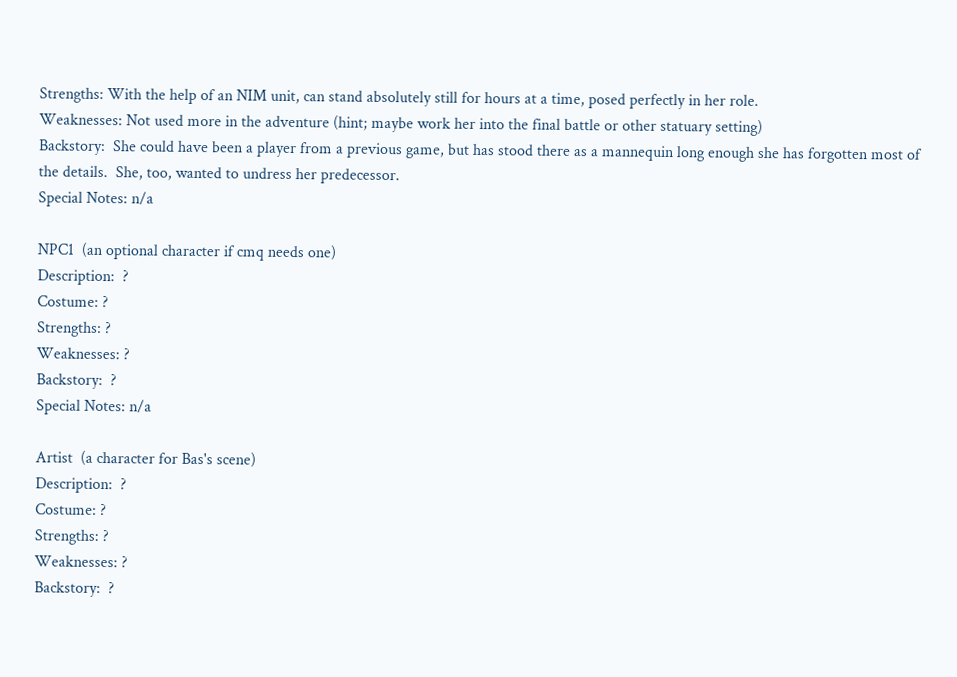Strengths: With the help of an NIM unit, can stand absolutely still for hours at a time, posed perfectly in her role.
Weaknesses: Not used more in the adventure (hint; maybe work her into the final battle or other statuary setting)
Backstory:  She could have been a player from a previous game, but has stood there as a mannequin long enough she has forgotten most of the details.  She, too, wanted to undress her predecessor.
Special Notes: n/a

NPC1  (an optional character if cmq needs one)
Description:  ?
Costume: ?
Strengths: ?
Weaknesses: ?
Backstory:  ?
Special Notes: n/a

Artist  (a character for Bas's scene)
Description:  ?
Costume: ?
Strengths: ?
Weaknesses: ?
Backstory:  ?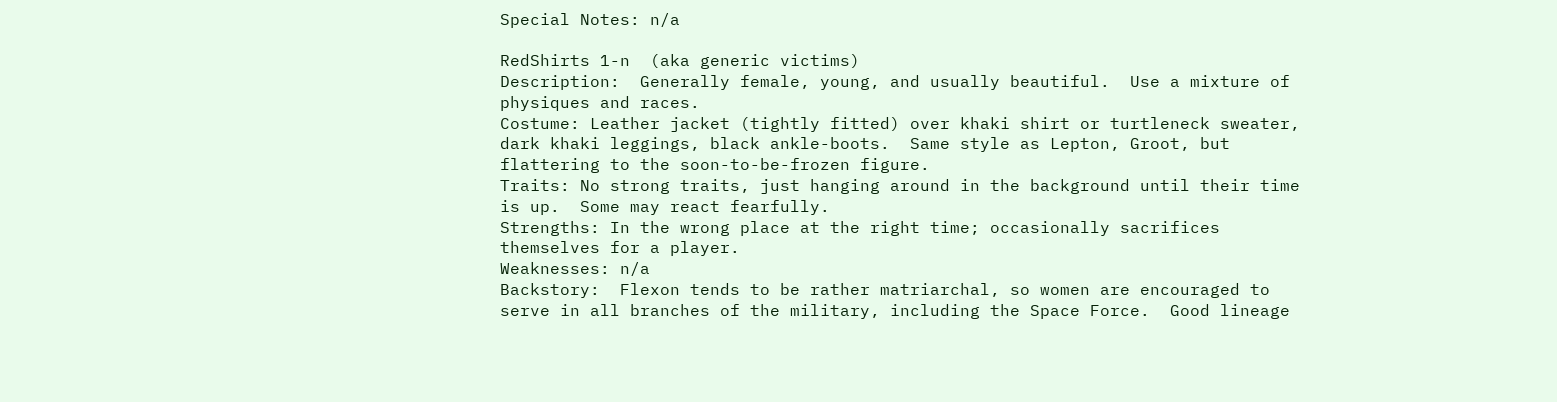Special Notes: n/a

RedShirts 1-n  (aka generic victims)
Description:  Generally female, young, and usually beautiful.  Use a mixture of physiques and races.
Costume: Leather jacket (tightly fitted) over khaki shirt or turtleneck sweater, dark khaki leggings, black ankle-boots.  Same style as Lepton, Groot, but flattering to the soon-to-be-frozen figure.
Traits: No strong traits, just hanging around in the background until their time is up.  Some may react fearfully.
Strengths: In the wrong place at the right time; occasionally sacrifices themselves for a player.
Weaknesses: n/a
Backstory:  Flexon tends to be rather matriarchal, so women are encouraged to serve in all branches of the military, including the Space Force.  Good lineage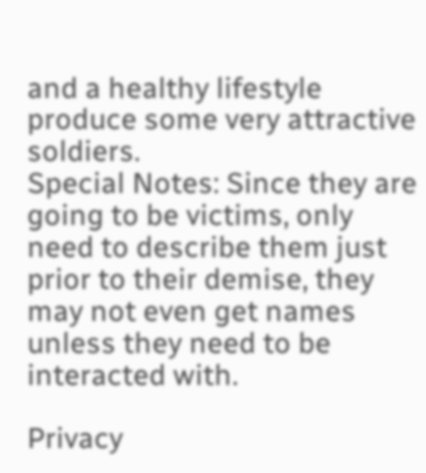and a healthy lifestyle produce some very attractive soldiers.
Special Notes: Since they are going to be victims, only need to describe them just prior to their demise, they may not even get names unless they need to be interacted with.

Privacy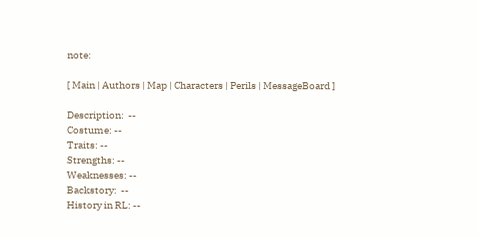note:

[ Main | Authors | Map | Characters | Perils | MessageBoard ]

Description:  --
Costume: --
Traits: --
Strengths: --
Weaknesses: --
Backstory:  --
History in RL: --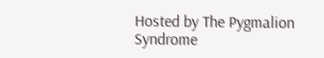Hosted by The Pygmalion Syndrome